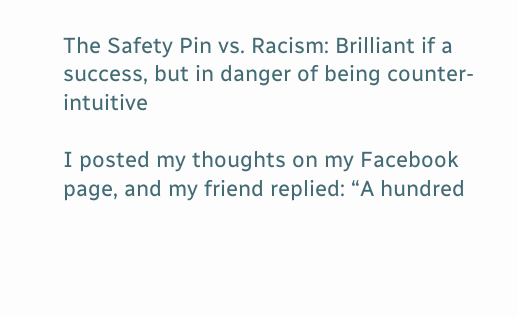The Safety Pin vs. Racism: Brilliant if a success, but in danger of being counter-intuitive

I posted my thoughts on my Facebook page, and my friend replied: “A hundred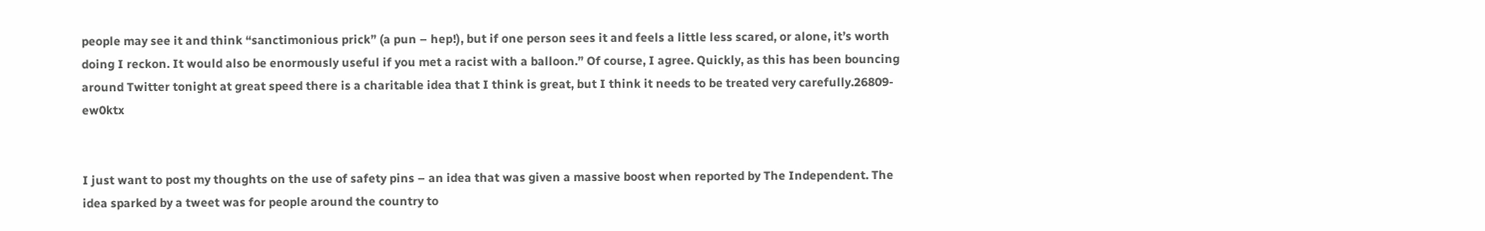people may see it and think “sanctimonious prick” (a pun – hep!), but if one person sees it and feels a little less scared, or alone, it’s worth doing I reckon. It would also be enormously useful if you met a racist with a balloon.” Of course, I agree. Quickly, as this has been bouncing around Twitter tonight at great speed there is a charitable idea that I think is great, but I think it needs to be treated very carefully.26809-ew0ktx


I just want to post my thoughts on the use of safety pins – an idea that was given a massive boost when reported by The Independent. The idea sparked by a tweet was for people around the country to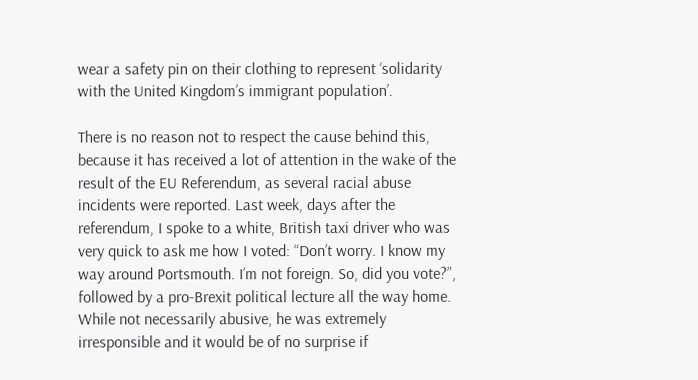wear a safety pin on their clothing to represent ‘solidarity with the United Kingdom’s immigrant population’.

There is no reason not to respect the cause behind this, because it has received a lot of attention in the wake of the result of the EU Referendum, as several racial abuse incidents were reported. Last week, days after the referendum, I spoke to a white, British taxi driver who was very quick to ask me how I voted: “Don’t worry. I know my way around Portsmouth. I’m not foreign. So, did you vote?”, followed by a pro-Brexit political lecture all the way home. While not necessarily abusive, he was extremely irresponsible and it would be of no surprise if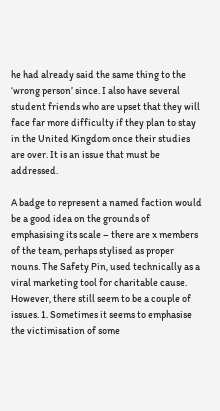he had already said the same thing to the ‘wrong person’ since. I also have several student friends who are upset that they will face far more difficulty if they plan to stay in the United Kingdom once their studies are over. It is an issue that must be addressed.

A badge to represent a named faction would be a good idea on the grounds of emphasising its scale – there are x members of the team, perhaps stylised as proper nouns. The Safety Pin, used technically as a viral marketing tool for charitable cause. However, there still seem to be a couple of issues. 1. Sometimes it seems to emphasise the victimisation of some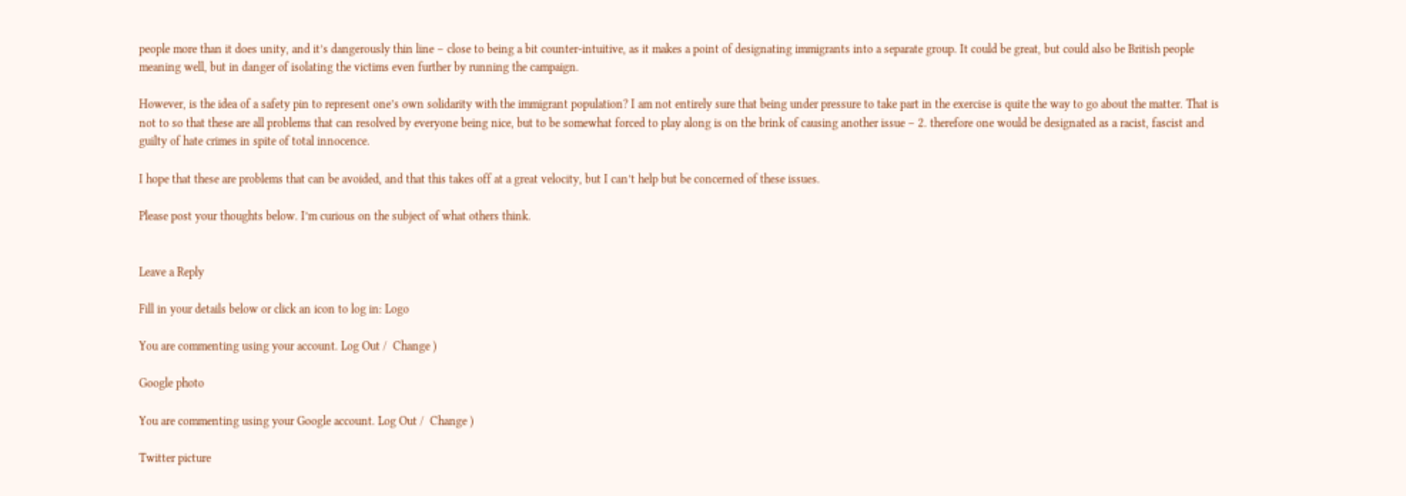people more than it does unity, and it’s dangerously thin line – close to being a bit counter-intuitive, as it makes a point of designating immigrants into a separate group. It could be great, but could also be British people meaning well, but in danger of isolating the victims even further by running the campaign.

However, is the idea of a safety pin to represent one’s own solidarity with the immigrant population? I am not entirely sure that being under pressure to take part in the exercise is quite the way to go about the matter. That is not to so that these are all problems that can resolved by everyone being nice, but to be somewhat forced to play along is on the brink of causing another issue – 2. therefore one would be designated as a racist, fascist and guilty of hate crimes in spite of total innocence.

I hope that these are problems that can be avoided, and that this takes off at a great velocity, but I can’t help but be concerned of these issues.

Please post your thoughts below. I’m curious on the subject of what others think.


Leave a Reply

Fill in your details below or click an icon to log in: Logo

You are commenting using your account. Log Out /  Change )

Google photo

You are commenting using your Google account. Log Out /  Change )

Twitter picture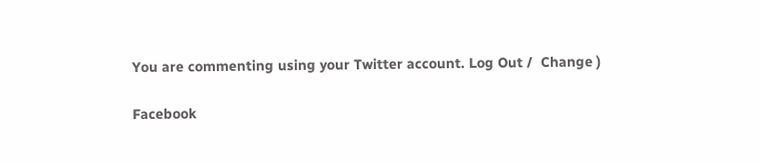You are commenting using your Twitter account. Log Out /  Change )

Facebook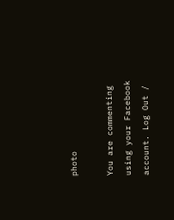photo

You are commenting using your Facebook account. Log Out /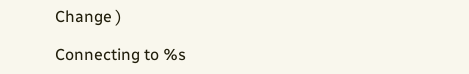Change )

Connecting to %s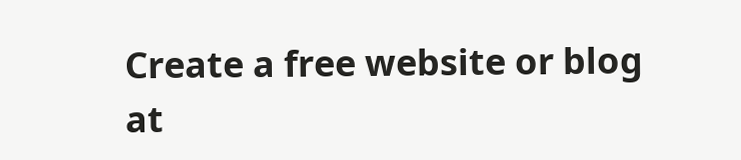Create a free website or blog at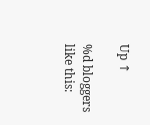Up ↑

%d bloggers like this: